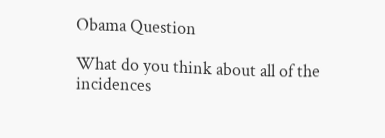Obama Question

What do you think about all of the incidences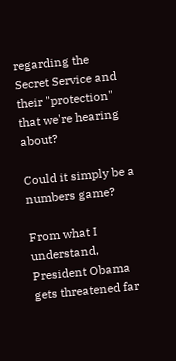regarding the Secret Service and their "protection" that we're hearing about?

Could it simply be a numbers game?

From what I understand, President Obama gets threatened far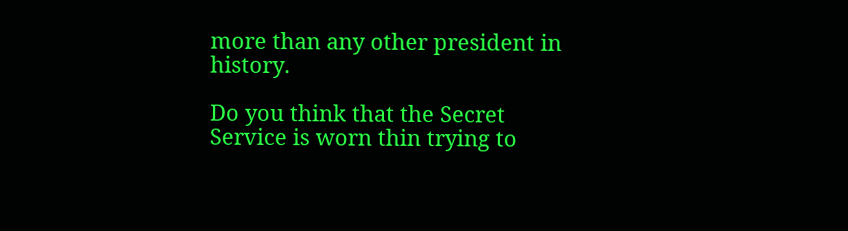more than any other president in history.

Do you think that the Secret Service is worn thin trying to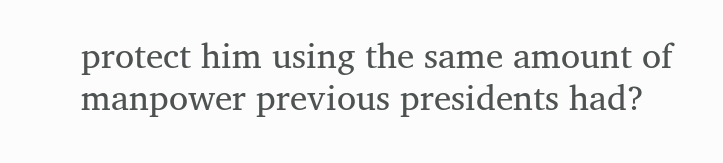protect him using the same amount of manpower previous presidents had?